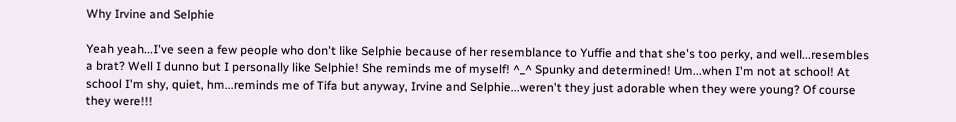Why Irvine and Selphie

Yeah yeah...I've seen a few people who don't like Selphie because of her resemblance to Yuffie and that she's too perky, and well...resembles a brat? Well I dunno but I personally like Selphie! She reminds me of myself! ^_^ Spunky and determined! Um...when I'm not at school! At school I'm shy, quiet, hm...reminds me of Tifa but anyway, Irvine and Selphie...weren't they just adorable when they were young? Of course they were!!!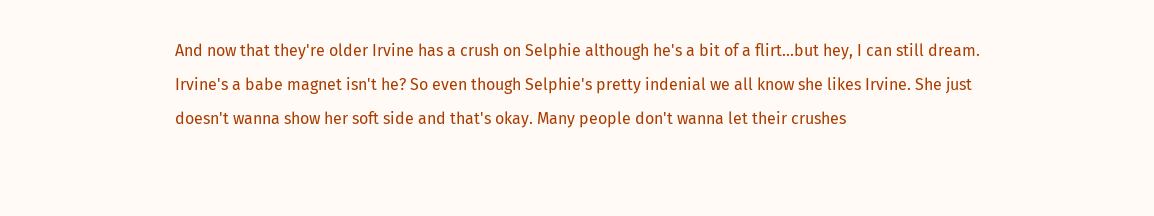And now that they're older Irvine has a crush on Selphie although he's a bit of a flirt...but hey, I can still dream. Irvine's a babe magnet isn't he? So even though Selphie's pretty indenial we all know she likes Irvine. She just doesn't wanna show her soft side and that's okay. Many people don't wanna let their crushes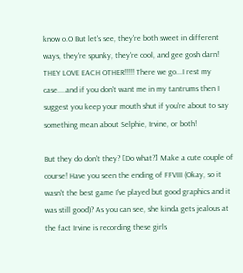know o.O But let's see, they're both sweet in different ways, they're spunky, they're cool, and gee gosh darn! THEY LOVE EACH OTHER!!!!! There we go...I rest my case....and if you don't want me in my tantrums then I suggest you keep your mouth shut if you're about to say something mean about Selphie, Irvine, or both!

But they do don't they? [Do what?] Make a cute couple of course! Have you seen the ending of FFVIII (Okay, so it wasn't the best game I've played but good graphics and it was still good)? As you can see, she kinda gets jealous at the fact Irvine is recording these girls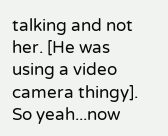talking and not her. [He was using a video camera thingy]. So yeah...now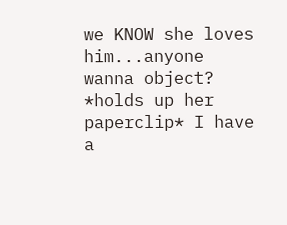we KNOW she loves him...anyone wanna object? *holds up her paperclip* I have a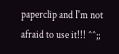paperclip and I'm not afraid to use it!!! ^^;;